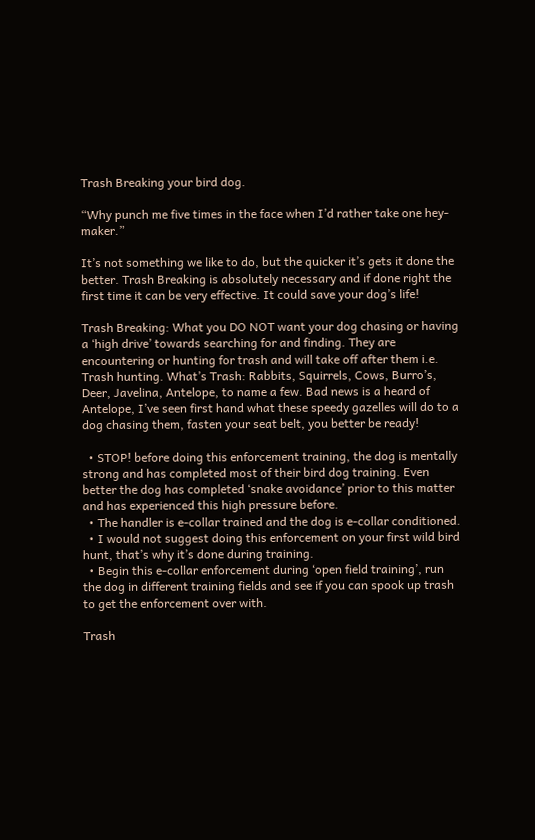Trash Breaking your bird dog.

“Why punch me five times in the face when I’d rather take one hey-maker.”

It’s not something we like to do, but the quicker it’s gets it done the better. Trash Breaking is absolutely necessary and if done right the first time it can be very effective. It could save your dog’s life!

Trash Breaking: What you DO NOT want your dog chasing or having a ‘high drive’ towards searching for and finding. They are encountering or hunting for trash and will take off after them i.e. Trash hunting. What’s Trash: Rabbits, Squirrels, Cows, Burro’s, Deer, Javelina, Antelope, to name a few. Bad news is a heard of Antelope, I’ve seen first hand what these speedy gazelles will do to a dog chasing them, fasten your seat belt, you better be ready!

  • STOP! before doing this enforcement training, the dog is mentally strong and has completed most of their bird dog training. Even better the dog has completed ‘snake avoidance’ prior to this matter and has experienced this high pressure before.
  • The handler is e-collar trained and the dog is e-collar conditioned.
  • I would not suggest doing this enforcement on your first wild bird hunt, that’s why it’s done during training.
  • Begin this e-collar enforcement during ‘open field training’, run the dog in different training fields and see if you can spook up trash to get the enforcement over with.

Trash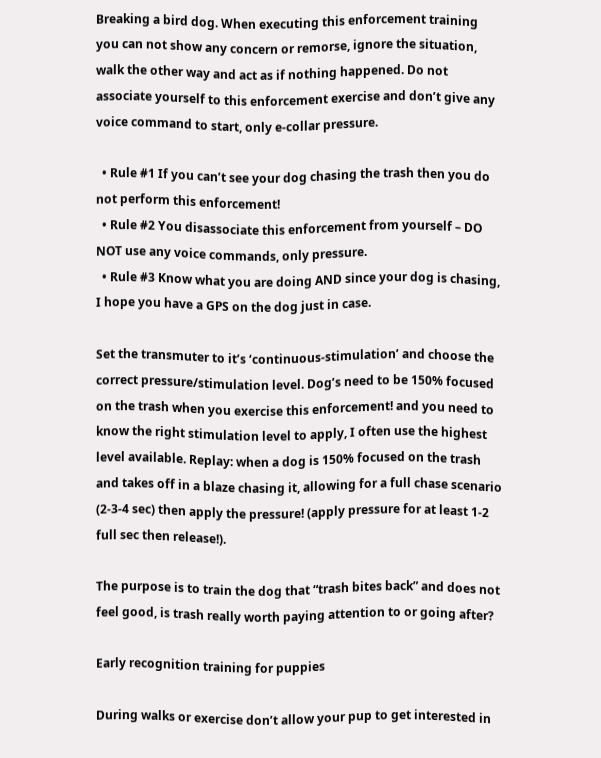Breaking a bird dog. When executing this enforcement training you can not show any concern or remorse, ignore the situation, walk the other way and act as if nothing happened. Do not associate yourself to this enforcement exercise and don’t give any voice command to start, only e-collar pressure.

  • Rule #1 If you can’t see your dog chasing the trash then you do not perform this enforcement!
  • Rule #2 You disassociate this enforcement from yourself – DO NOT use any voice commands, only pressure.
  • Rule #3 Know what you are doing AND since your dog is chasing, I hope you have a GPS on the dog just in case.

Set the transmuter to it’s ‘continuous-stimulation’ and choose the correct pressure/stimulation level. Dog’s need to be 150% focused on the trash when you exercise this enforcement! and you need to know the right stimulation level to apply, I often use the highest level available. Replay: when a dog is 150% focused on the trash and takes off in a blaze chasing it, allowing for a full chase scenario (2-3-4 sec) then apply the pressure! (apply pressure for at least 1-2 full sec then release!).

The purpose is to train the dog that “trash bites back” and does not feel good, is trash really worth paying attention to or going after?

Early recognition training for puppies

During walks or exercise don’t allow your pup to get interested in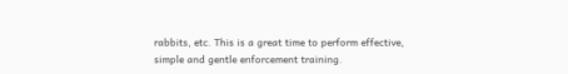rabbits, etc. This is a great time to perform effective, simple and gentle enforcement training.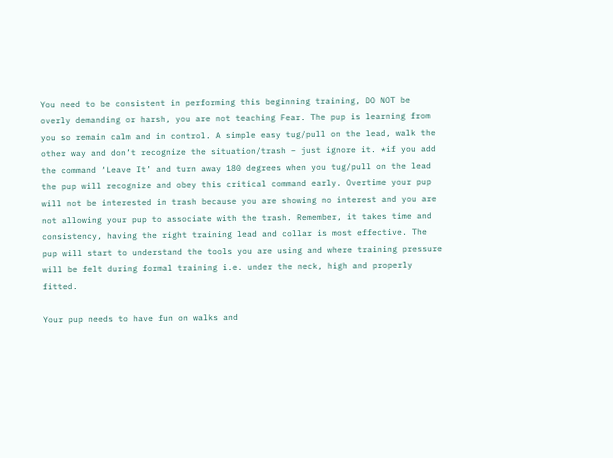You need to be consistent in performing this beginning training, DO NOT be overly demanding or harsh, you are not teaching Fear. The pup is learning from you so remain calm and in control. A simple easy tug/pull on the lead, walk the other way and don’t recognize the situation/trash – just ignore it. *if you add the command ‘Leave It’ and turn away 180 degrees when you tug/pull on the lead the pup will recognize and obey this critical command early. Overtime your pup will not be interested in trash because you are showing no interest and you are not allowing your pup to associate with the trash. Remember, it takes time and consistency, having the right training lead and collar is most effective. The pup will start to understand the tools you are using and where training pressure will be felt during formal training i.e. under the neck, high and properly fitted.

Your pup needs to have fun on walks and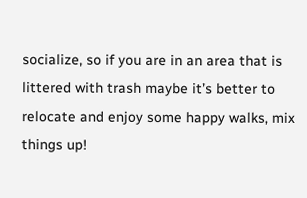socialize, so if you are in an area that is littered with trash maybe it’s better to relocate and enjoy some happy walks, mix things up!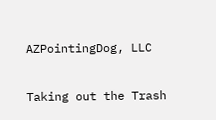AZPointingDog, LLC

Taking out the Trash